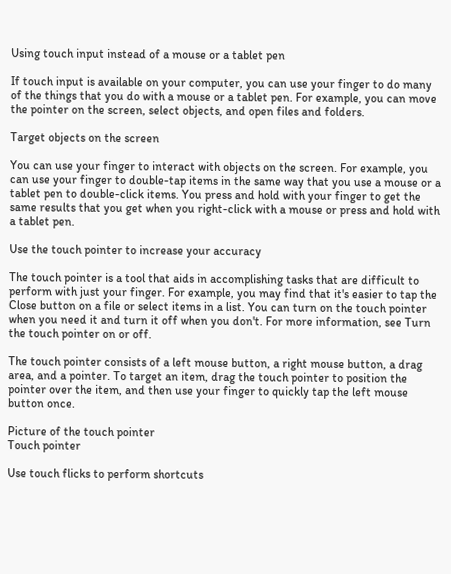Using touch input instead of a mouse or a tablet pen

If touch input is available on your computer, you can use your finger to do many of the things that you do with a mouse or a tablet pen. For example, you can move the pointer on the screen, select objects, and open files and folders.

Target objects on the screen

You can use your finger to interact with objects on the screen. For example, you can use your finger to double-tap items in the same way that you use a mouse or a tablet pen to double-click items. You press and hold with your finger to get the same results that you get when you right-click with a mouse or press and hold with a tablet pen.

Use the touch pointer to increase your accuracy

The touch pointer is a tool that aids in accomplishing tasks that are difficult to perform with just your finger. For example, you may find that it's easier to tap the Close button on a file or select items in a list. You can turn on the touch pointer when you need it and turn it off when you don't. For more information, see Turn the touch pointer on or off.

The touch pointer consists of a left mouse button, a right mouse button, a drag area, and a pointer. To target an item, drag the touch pointer to position the pointer over the item, and then use your finger to quickly tap the left mouse button once.

Picture of the touch pointer
Touch pointer

Use touch flicks to perform shortcuts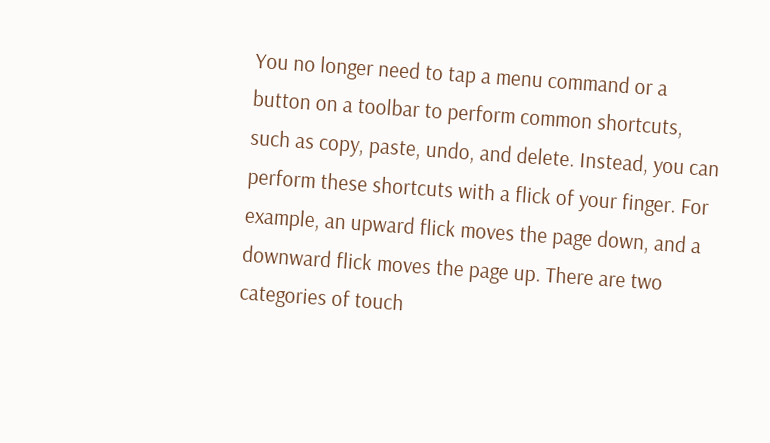You no longer need to tap a menu command or a button on a toolbar to perform common shortcuts, such as copy, paste, undo, and delete. Instead, you can perform these shortcuts with a flick of your finger. For example, an upward flick moves the page down, and a downward flick moves the page up. There are two categories of touch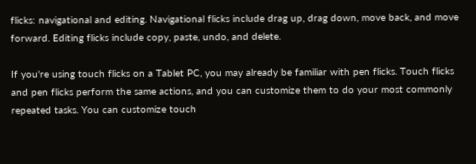flicks: navigational and editing. Navigational flicks include drag up, drag down, move back, and move forward. Editing flicks include copy, paste, undo, and delete.

If you're using touch flicks on a Tablet PC, you may already be familiar with pen flicks. Touch flicks and pen flicks perform the same actions, and you can customize them to do your most commonly repeated tasks. You can customize touch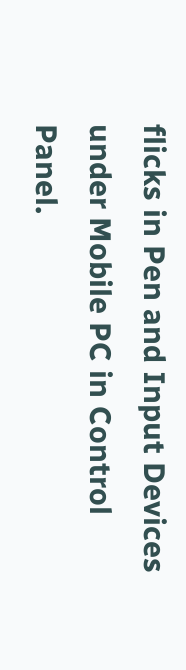flicks in Pen and Input Devices under Mobile PC in Control Panel.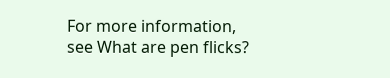For more information, see What are pen flicks?